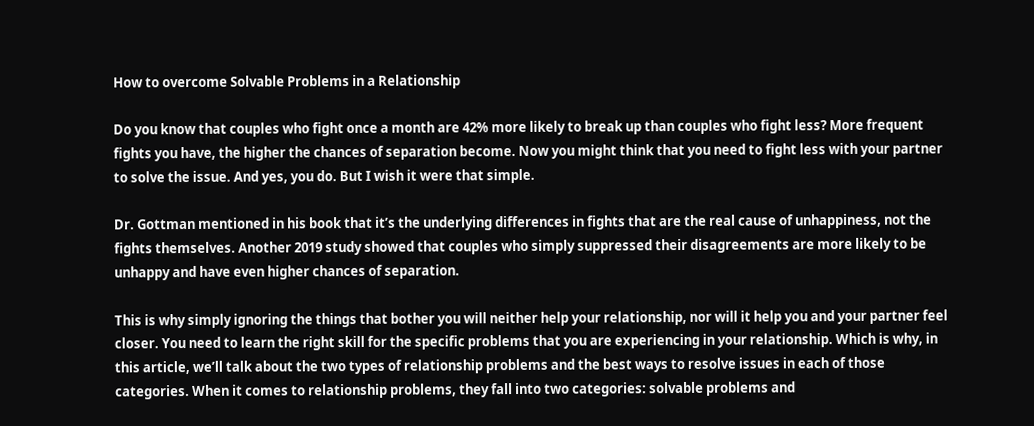How to overcome Solvable Problems in a Relationship

Do you know that couples who fight once a month are 42% more likely to break up than couples who fight less? More frequent fights you have, the higher the chances of separation become. Now you might think that you need to fight less with your partner to solve the issue. And yes, you do. But I wish it were that simple.

Dr. Gottman mentioned in his book that it’s the underlying differences in fights that are the real cause of unhappiness, not the fights themselves. Another 2019 study showed that couples who simply suppressed their disagreements are more likely to be unhappy and have even higher chances of separation.

This is why simply ignoring the things that bother you will neither help your relationship, nor will it help you and your partner feel closer. You need to learn the right skill for the specific problems that you are experiencing in your relationship. Which is why, in this article, we’ll talk about the two types of relationship problems and the best ways to resolve issues in each of those categories. When it comes to relationship problems, they fall into two categories: solvable problems and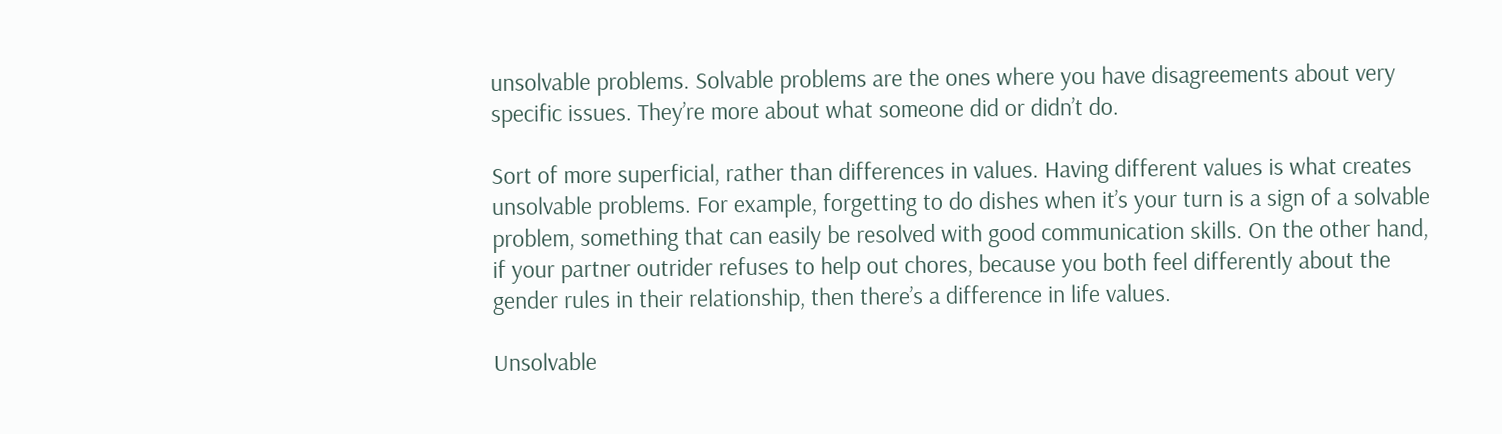unsolvable problems. Solvable problems are the ones where you have disagreements about very specific issues. They’re more about what someone did or didn’t do.

Sort of more superficial, rather than differences in values. Having different values is what creates unsolvable problems. For example, forgetting to do dishes when it’s your turn is a sign of a solvable problem, something that can easily be resolved with good communication skills. On the other hand, if your partner outrider refuses to help out chores, because you both feel differently about the gender rules in their relationship, then there’s a difference in life values.

Unsolvable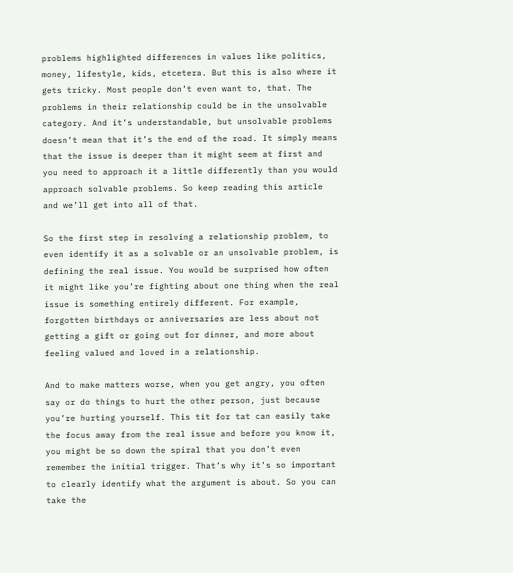problems highlighted differences in values like politics, money, lifestyle, kids, etcetera. But this is also where it gets tricky. Most people don’t even want to, that. The problems in their relationship could be in the unsolvable category. And it’s understandable, but unsolvable problems doesn’t mean that it’s the end of the road. It simply means that the issue is deeper than it might seem at first and you need to approach it a little differently than you would approach solvable problems. So keep reading this article and we’ll get into all of that.

So the first step in resolving a relationship problem, to even identify it as a solvable or an unsolvable problem, is defining the real issue. You would be surprised how often it might like you’re fighting about one thing when the real issue is something entirely different. For example, forgotten birthdays or anniversaries are less about not getting a gift or going out for dinner, and more about feeling valued and loved in a relationship.

And to make matters worse, when you get angry, you often say or do things to hurt the other person, just because you’re hurting yourself. This tit for tat can easily take the focus away from the real issue and before you know it, you might be so down the spiral that you don’t even remember the initial trigger. That’s why it’s so important to clearly identify what the argument is about. So you can take the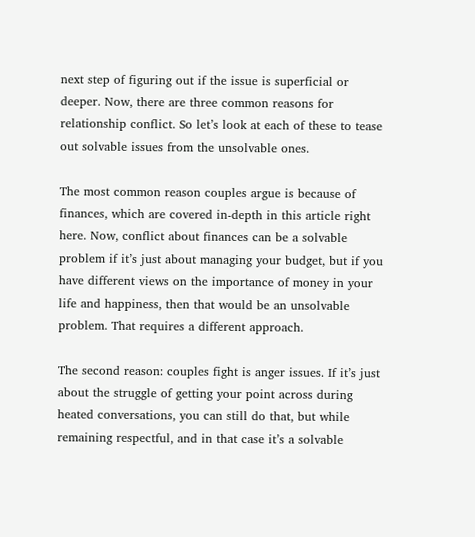next step of figuring out if the issue is superficial or deeper. Now, there are three common reasons for relationship conflict. So let’s look at each of these to tease out solvable issues from the unsolvable ones.

The most common reason couples argue is because of finances, which are covered in-depth in this article right here. Now, conflict about finances can be a solvable problem if it’s just about managing your budget, but if you have different views on the importance of money in your life and happiness, then that would be an unsolvable problem. That requires a different approach.

The second reason: couples fight is anger issues. If it’s just about the struggle of getting your point across during heated conversations, you can still do that, but while remaining respectful, and in that case it’s a solvable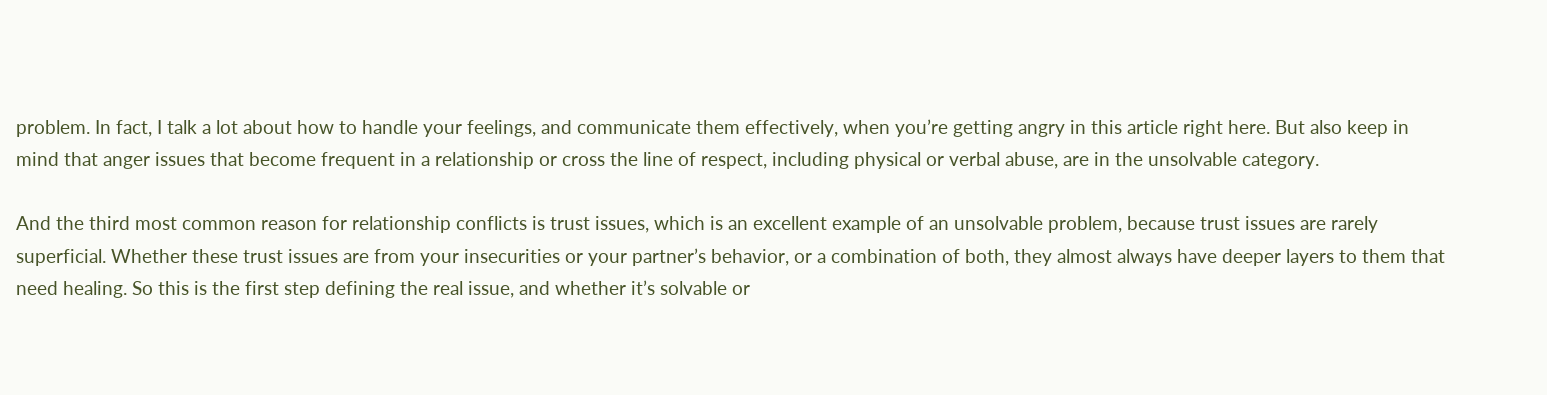problem. In fact, I talk a lot about how to handle your feelings, and communicate them effectively, when you’re getting angry in this article right here. But also keep in mind that anger issues that become frequent in a relationship or cross the line of respect, including physical or verbal abuse, are in the unsolvable category.

And the third most common reason for relationship conflicts is trust issues, which is an excellent example of an unsolvable problem, because trust issues are rarely superficial. Whether these trust issues are from your insecurities or your partner’s behavior, or a combination of both, they almost always have deeper layers to them that need healing. So this is the first step defining the real issue, and whether it’s solvable or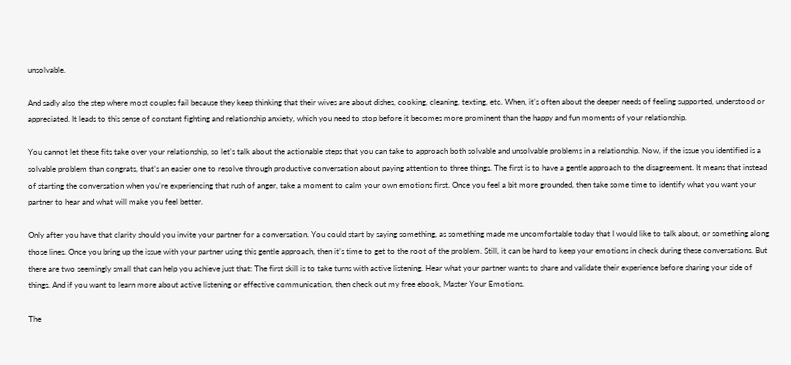unsolvable.

And sadly also the step where most couples fail because they keep thinking that their wives are about dishes, cooking, cleaning, texting, etc. When, it’s often about the deeper needs of feeling supported, understood or appreciated. It leads to this sense of constant fighting and relationship anxiety, which you need to stop before it becomes more prominent than the happy and fun moments of your relationship.

You cannot let these fits take over your relationship, so let’s talk about the actionable steps that you can take to approach both solvable and unsolvable problems in a relationship. Now, if the issue you identified is a solvable problem than congrats, that’s an easier one to resolve through productive conversation about paying attention to three things. The first is to have a gentle approach to the disagreement. It means that instead of starting the conversation when you’re experiencing that rush of anger, take a moment to calm your own emotions first. Once you feel a bit more grounded, then take some time to identify what you want your partner to hear and what will make you feel better.

Only after you have that clarity should you invite your partner for a conversation. You could start by saying something, as something made me uncomfortable today that I would like to talk about, or something along those lines. Once you bring up the issue with your partner using this gentle approach, then it’s time to get to the root of the problem. Still, it can be hard to keep your emotions in check during these conversations. But there are two seemingly small that can help you achieve just that: The first skill is to take turns with active listening. Hear what your partner wants to share and validate their experience before sharing your side of things. And if you want to learn more about active listening or effective communication, then check out my free ebook, Master Your Emotions.

The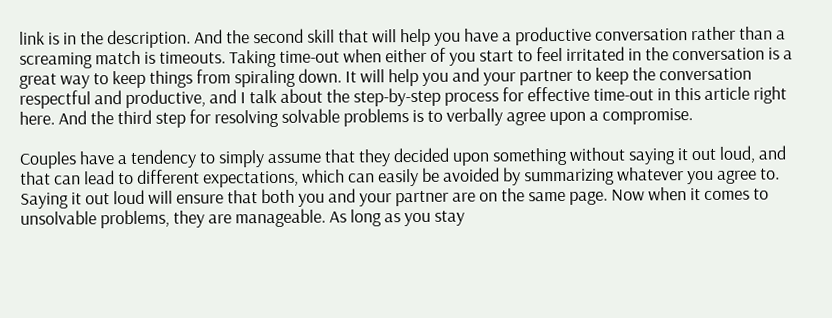link is in the description. And the second skill that will help you have a productive conversation rather than a screaming match is timeouts. Taking time-out when either of you start to feel irritated in the conversation is a great way to keep things from spiraling down. It will help you and your partner to keep the conversation respectful and productive, and I talk about the step-by-step process for effective time-out in this article right here. And the third step for resolving solvable problems is to verbally agree upon a compromise.

Couples have a tendency to simply assume that they decided upon something without saying it out loud, and that can lead to different expectations, which can easily be avoided by summarizing whatever you agree to. Saying it out loud will ensure that both you and your partner are on the same page. Now when it comes to unsolvable problems, they are manageable. As long as you stay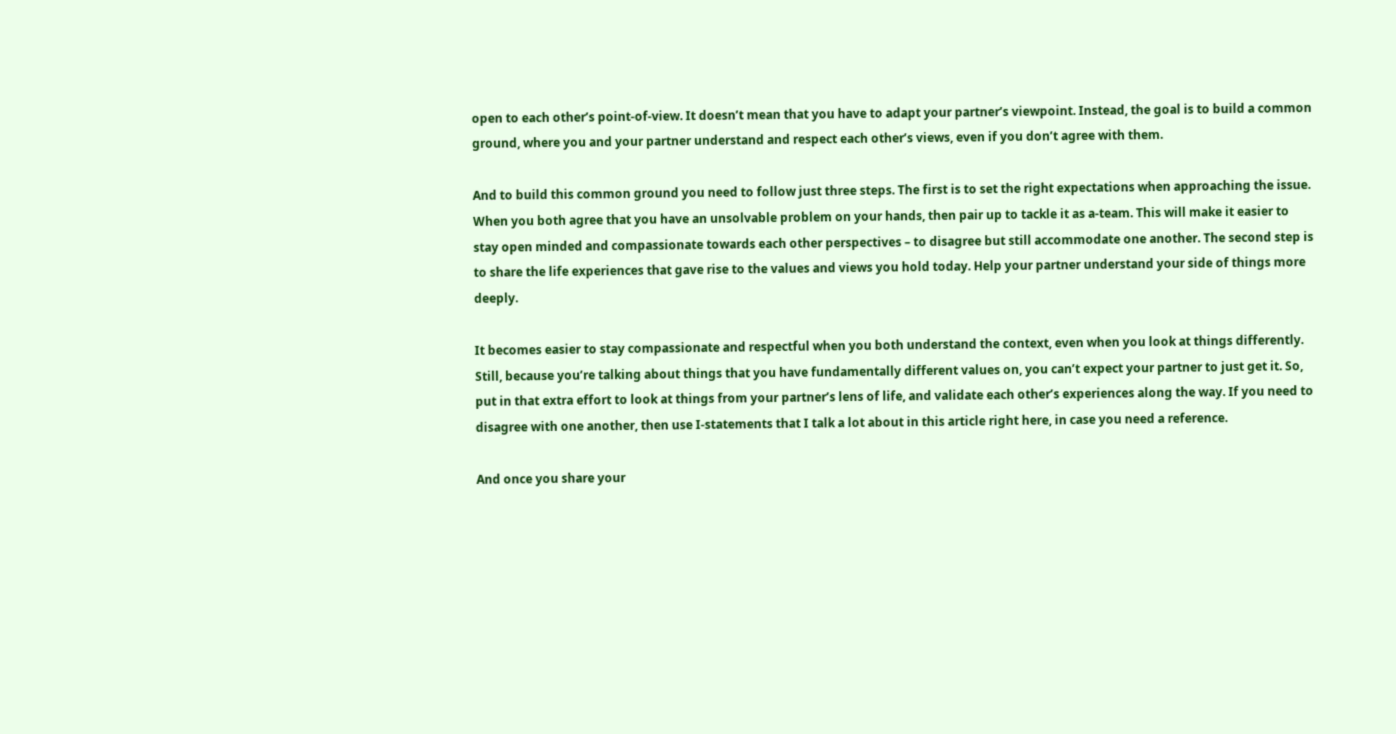open to each other’s point-of-view. It doesn’t mean that you have to adapt your partner’s viewpoint. Instead, the goal is to build a common ground, where you and your partner understand and respect each other’s views, even if you don’t agree with them.

And to build this common ground you need to follow just three steps. The first is to set the right expectations when approaching the issue. When you both agree that you have an unsolvable problem on your hands, then pair up to tackle it as a-team. This will make it easier to stay open minded and compassionate towards each other perspectives – to disagree but still accommodate one another. The second step is to share the life experiences that gave rise to the values and views you hold today. Help your partner understand your side of things more deeply.

It becomes easier to stay compassionate and respectful when you both understand the context, even when you look at things differently. Still, because you’re talking about things that you have fundamentally different values on, you can’t expect your partner to just get it. So, put in that extra effort to look at things from your partner’s lens of life, and validate each other’s experiences along the way. If you need to disagree with one another, then use I-statements that I talk a lot about in this article right here, in case you need a reference.

And once you share your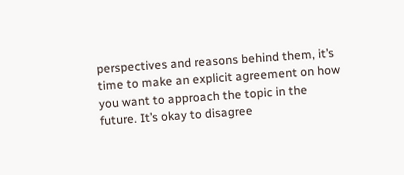perspectives and reasons behind them, it’s time to make an explicit agreement on how you want to approach the topic in the future. It’s okay to disagree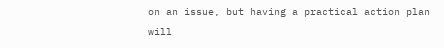on an issue, but having a practical action plan will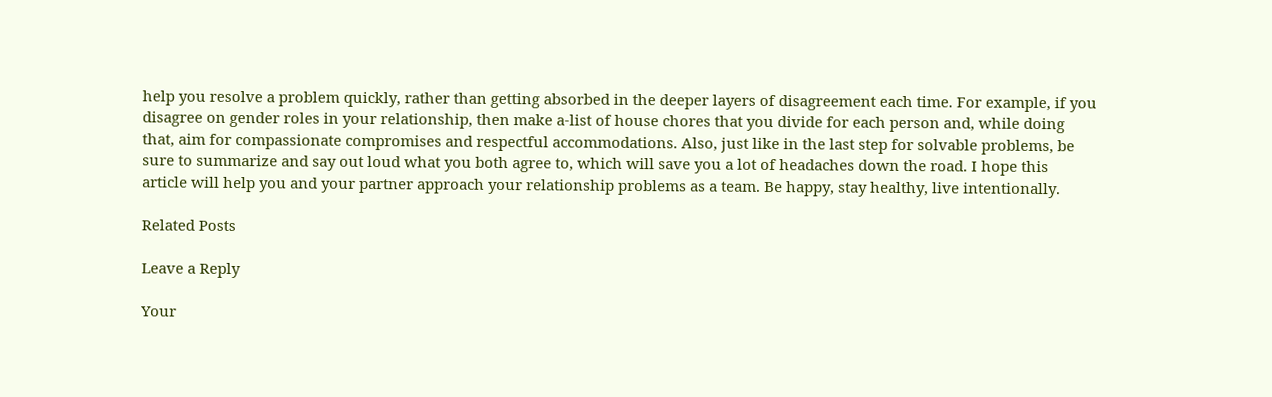help you resolve a problem quickly, rather than getting absorbed in the deeper layers of disagreement each time. For example, if you disagree on gender roles in your relationship, then make a-list of house chores that you divide for each person and, while doing that, aim for compassionate compromises and respectful accommodations. Also, just like in the last step for solvable problems, be sure to summarize and say out loud what you both agree to, which will save you a lot of headaches down the road. I hope this article will help you and your partner approach your relationship problems as a team. Be happy, stay healthy, live intentionally.

Related Posts

Leave a Reply

Your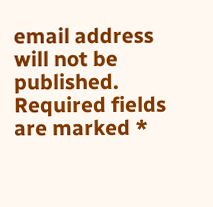email address will not be published. Required fields are marked *